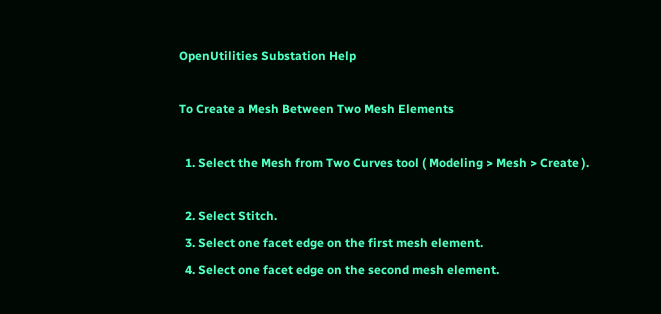OpenUtilities Substation Help

To Create a Mesh Between Two Mesh Elements

  1. Select the Mesh from Two Curves tool ( Modeling > Mesh > Create ).

  2. Select Stitch.
  3. Select one facet edge on the first mesh element.
  4. Select one facet edge on the second mesh element.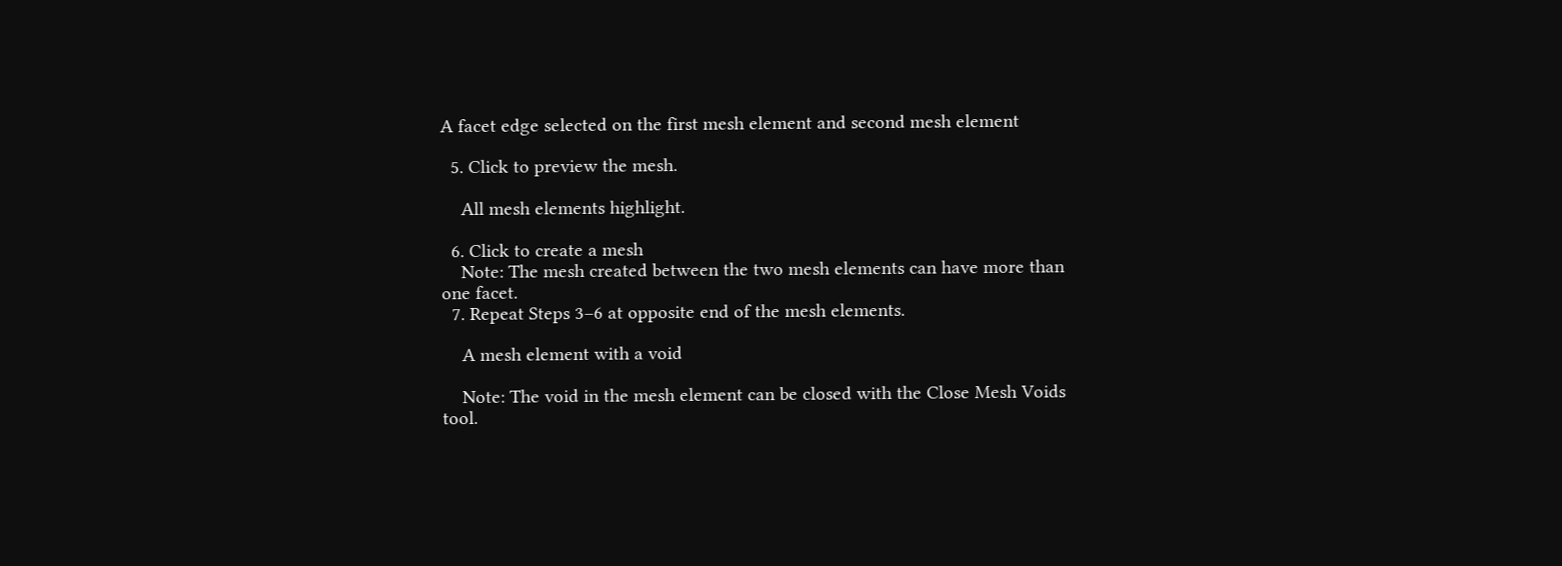A facet edge selected on the first mesh element and second mesh element

  5. Click to preview the mesh.

    All mesh elements highlight.

  6. Click to create a mesh
    Note: The mesh created between the two mesh elements can have more than one facet.
  7. Repeat Steps 3–6 at opposite end of the mesh elements.

    A mesh element with a void

    Note: The void in the mesh element can be closed with the Close Mesh Voids tool.